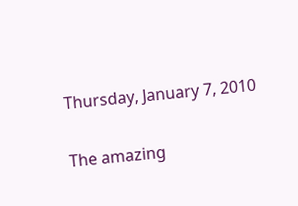Thursday, January 7, 2010

The amazing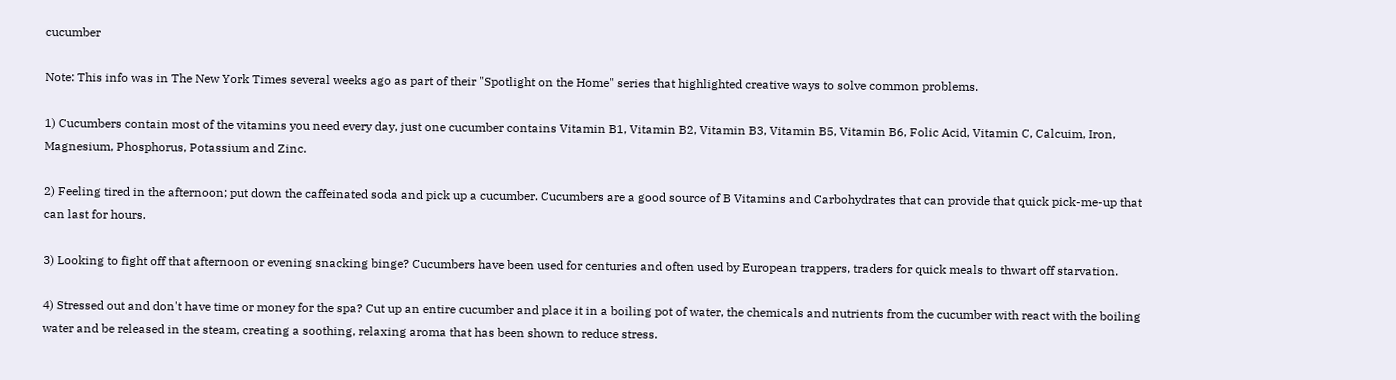cucumber

Note: This info was in The New York Times several weeks ago as part of their "Spotlight on the Home" series that highlighted creative ways to solve common problems.

1) Cucumbers contain most of the vitamins you need every day, just one cucumber contains Vitamin B1, Vitamin B2, Vitamin B3, Vitamin B5, Vitamin B6, Folic Acid, Vitamin C, Calcuim, Iron, Magnesium, Phosphorus, Potassium and Zinc.

2) Feeling tired in the afternoon; put down the caffeinated soda and pick up a cucumber. Cucumbers are a good source of B Vitamins and Carbohydrates that can provide that quick pick-me-up that can last for hours.

3) Looking to fight off that afternoon or evening snacking binge? Cucumbers have been used for centuries and often used by European trappers, traders for quick meals to thwart off starvation.

4) Stressed out and don't have time or money for the spa? Cut up an entire cucumber and place it in a boiling pot of water, the chemicals and nutrients from the cucumber with react with the boiling water and be released in the steam, creating a soothing, relaxing aroma that has been shown to reduce stress.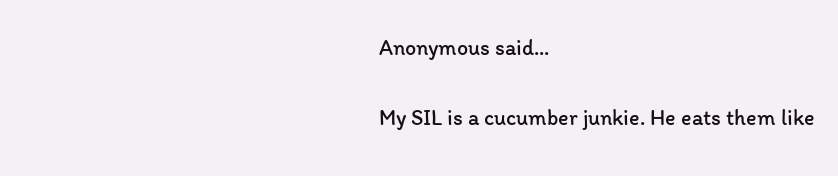Anonymous said...

My SIL is a cucumber junkie. He eats them like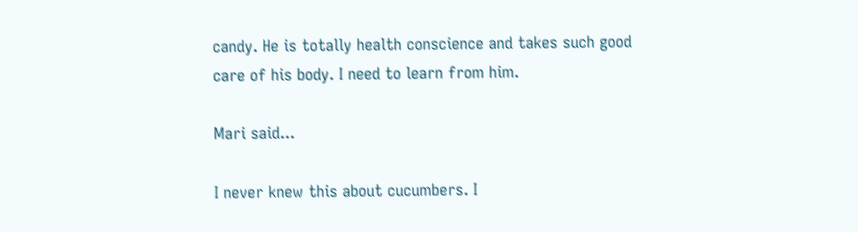candy. He is totally health conscience and takes such good care of his body. I need to learn from him.

Mari said...

I never knew this about cucumbers. I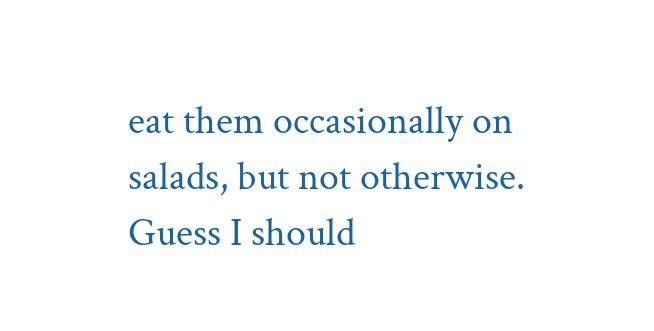eat them occasionally on salads, but not otherwise. Guess I should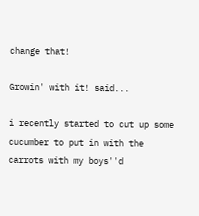change that!

Growin' with it! said...

i recently started to cut up some cucumber to put in with the carrots with my boys''d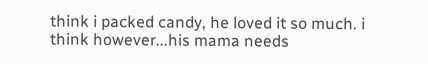think i packed candy, he loved it so much. i think however...his mama needs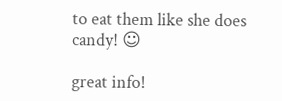to eat them like she does candy! ☺

great info!